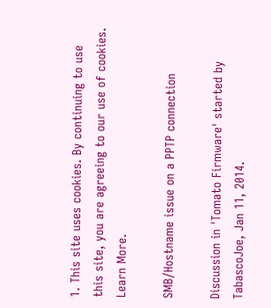1. This site uses cookies. By continuing to use this site, you are agreeing to our use of cookies. Learn More.

SMB/Hostname issue on a PPTP connection

Discussion in 'Tomato Firmware' started by TabascoJoe, Jan 11, 2014.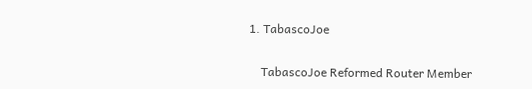1. TabascoJoe

    TabascoJoe Reformed Router Member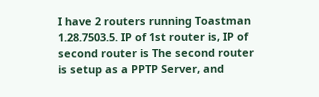I have 2 routers running Toastman 1.28.7503.5. IP of 1st router is, IP of second router is The second router is setup as a PPTP Server, and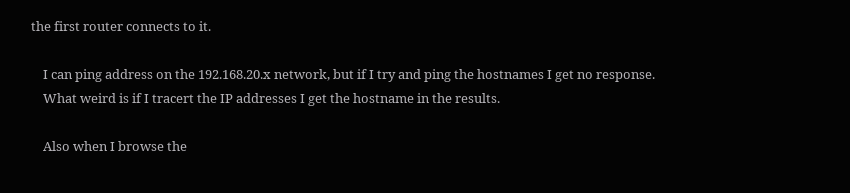the first router connects to it.

    I can ping address on the 192.168.20.x network, but if I try and ping the hostnames I get no response.
    What weird is if I tracert the IP addresses I get the hostname in the results.

    Also when I browse the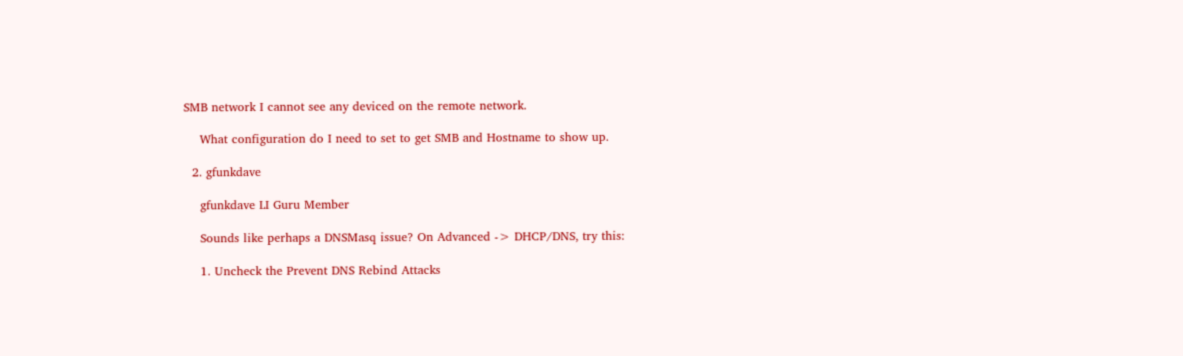SMB network I cannot see any deviced on the remote network.

    What configuration do I need to set to get SMB and Hostname to show up.

  2. gfunkdave

    gfunkdave LI Guru Member

    Sounds like perhaps a DNSMasq issue? On Advanced -> DHCP/DNS, try this:

    1. Uncheck the Prevent DNS Rebind Attacks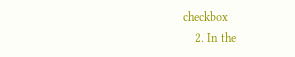checkbox
    2. In the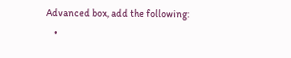Advanced box, add the following:
    •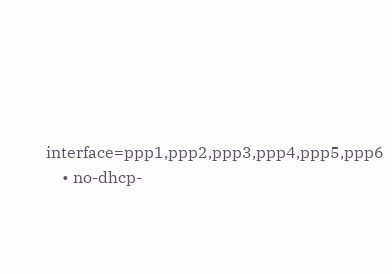interface=ppp1,ppp2,ppp3,ppp4,ppp5,ppp6
    • no-dhcp-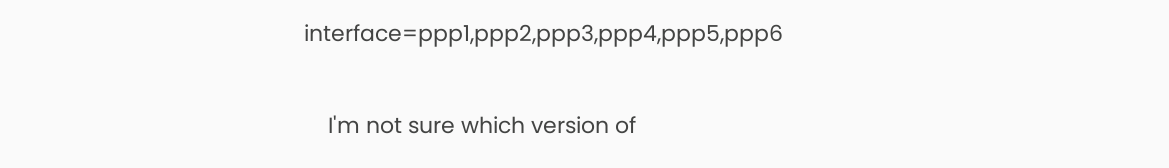interface=ppp1,ppp2,ppp3,ppp4,ppp5,ppp6

    I'm not sure which version of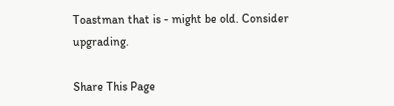Toastman that is - might be old. Consider upgrading.

Share This Page